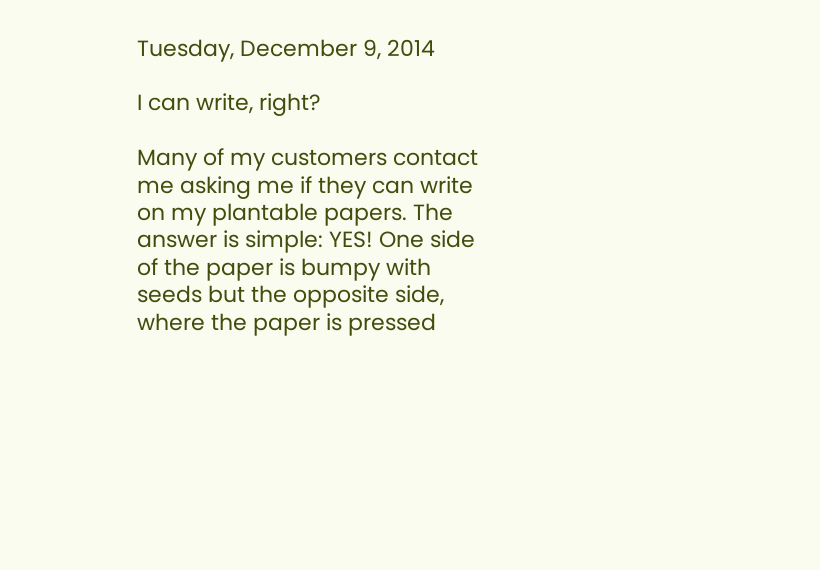Tuesday, December 9, 2014

I can write, right?

Many of my customers contact me asking me if they can write on my plantable papers. The answer is simple: YES! One side of the paper is bumpy with seeds but the opposite side, where the paper is pressed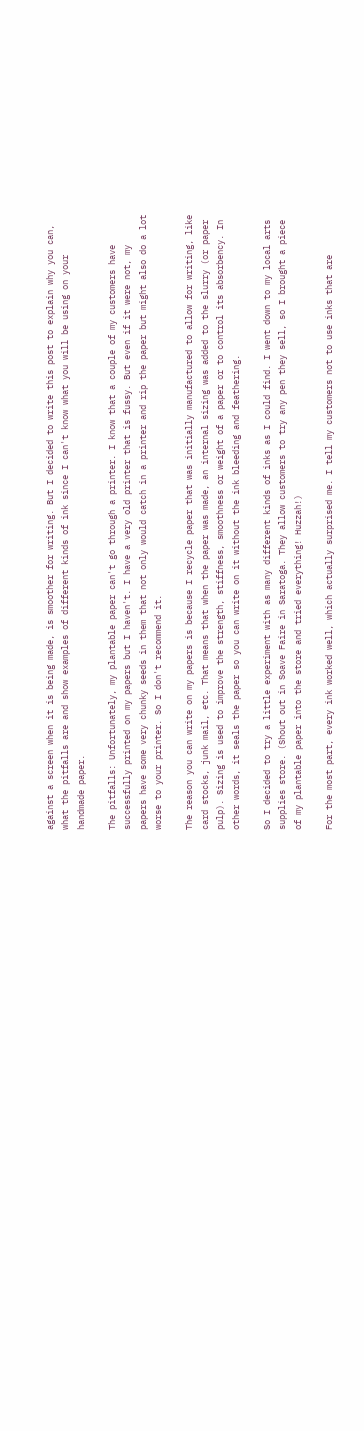against a screen when it is being made, is smoother for writing. But I decided to write this post to explain why you can, what the pitfalls are and show examples of different kinds of ink since I can't know what you will be using on your handmade paper.

The pitfalls: Unfortunately, my plantable paper can't go through a printer. I know that a couple of my customers have successfully printed on my papers but I haven't. I have a very old printer that is fussy. But even if it were not, my papers have some very chunky seeds in them that not only would catch in a printer and rip the paper but might also do a lot worse to your printer. So I don't recommend it.

The reason you can write on my papers is because I recycle paper that was initially manufactured to allow for writing, like card stocks, junk mail, etc. That means that when the paper was made, an internal sizing was added to the slurry (or paper pulp). Sizing is used to improve the strength, stiffness, smoothness or weight of a paper or to control its absorbency. In other words, it seals the paper so you can write on it without the ink bleeding and feathering.

So I decided to try a little experiment with as many different kinds of inks as I could find. I went down to my local arts supplies store. (Shout out in Soave Faire in Saratoga. They allow customers to try any pen they sell, so I brought a piece of my plantable paper into the store and tried everything! Huzzah!)

For the most part, every ink worked well, which actually surprised me. I tell my customers not to use inks that are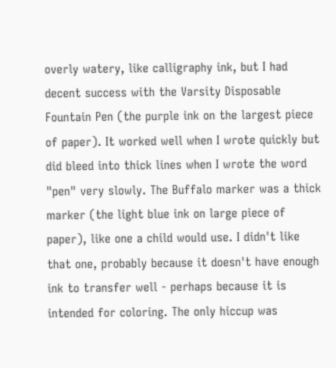overly watery, like calligraphy ink, but I had decent success with the Varsity Disposable Fountain Pen (the purple ink on the largest piece of paper). It worked well when I wrote quickly but did bleed into thick lines when I wrote the word "pen" very slowly. The Buffalo marker was a thick marker (the light blue ink on large piece of paper), like one a child would use. I didn't like that one, probably because it doesn't have enough ink to transfer well - perhaps because it is intended for coloring. The only hiccup was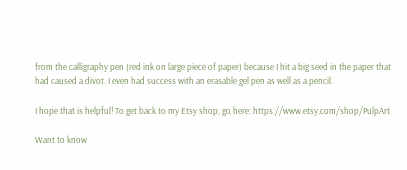from the calligraphy pen (red ink on large piece of paper) because I hit a big seed in the paper that had caused a divot. I even had success with an erasable gel pen as well as a pencil.

I hope that is helpful! To get back to my Etsy shop, go here: https://www.etsy.com/shop/PulpArt

Want to know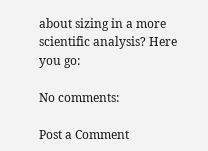about sizing in a more scientific analysis? Here you go:

No comments:

Post a Comment